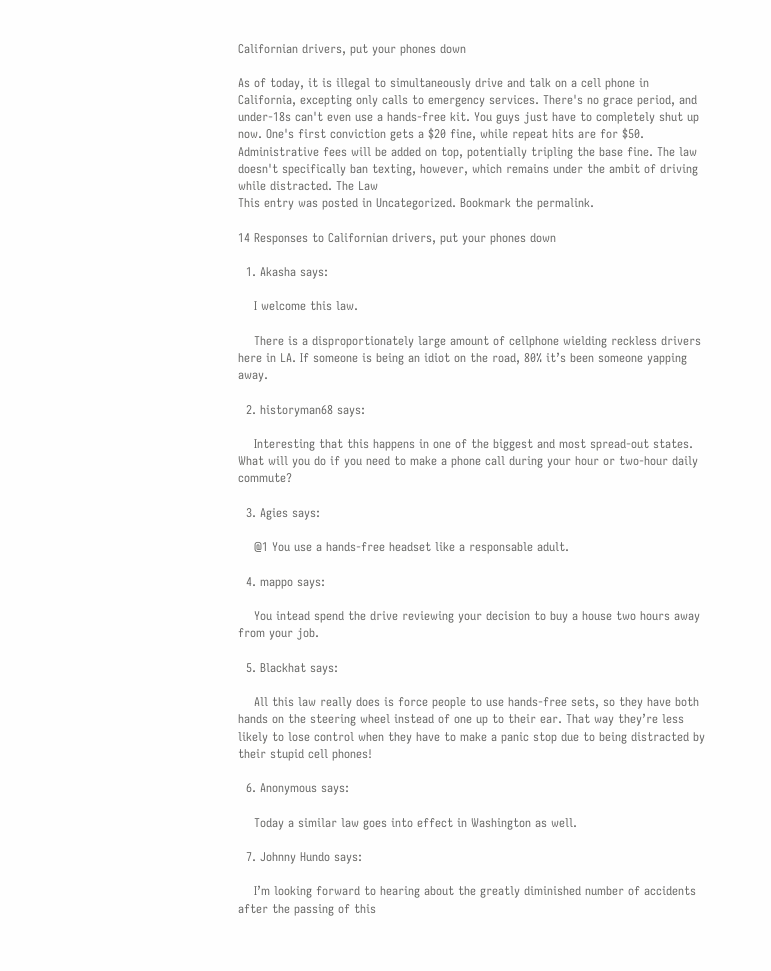Californian drivers, put your phones down

As of today, it is illegal to simultaneously drive and talk on a cell phone in California, excepting only calls to emergency services. There's no grace period, and under-18s can't even use a hands-free kit. You guys just have to completely shut up now. One's first conviction gets a $20 fine, while repeat hits are for $50. Administrative fees will be added on top, potentially tripling the base fine. The law doesn't specifically ban texting, however, which remains under the ambit of driving while distracted. The Law
This entry was posted in Uncategorized. Bookmark the permalink.

14 Responses to Californian drivers, put your phones down

  1. Akasha says:

    I welcome this law.

    There is a disproportionately large amount of cellphone wielding reckless drivers here in LA. If someone is being an idiot on the road, 80% it’s been someone yapping away.

  2. historyman68 says:

    Interesting that this happens in one of the biggest and most spread-out states. What will you do if you need to make a phone call during your hour or two-hour daily commute?

  3. Agies says:

    @1 You use a hands-free headset like a responsable adult.

  4. mappo says:

    You intead spend the drive reviewing your decision to buy a house two hours away from your job.

  5. Blackhat says:

    All this law really does is force people to use hands-free sets, so they have both hands on the steering wheel instead of one up to their ear. That way they’re less likely to lose control when they have to make a panic stop due to being distracted by their stupid cell phones!

  6. Anonymous says:

    Today a similar law goes into effect in Washington as well.

  7. Johnny Hundo says:

    I’m looking forward to hearing about the greatly diminished number of accidents after the passing of this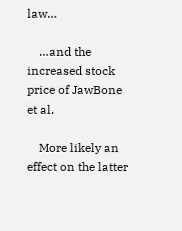law…

    …and the increased stock price of JawBone et al.

    More likely an effect on the latter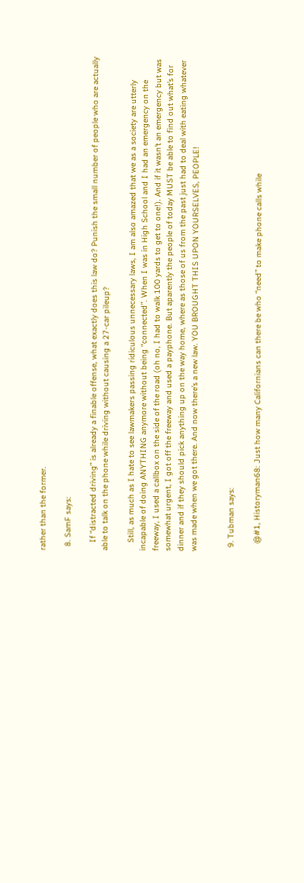rather than the former.

  8. SamF says:

    If “distracted driving” is already a finable offense, what exactly does this law do? Punish the small number of people who are actually able to talk on the phone while driving without causing a 27-car pileup?

    Still, as much as I hate to see lawmakers passing ridiculous unnecessary laws, I am also amazed that we as a society are utterly incapable of doing ANYTHING anymore without being “connected”. When I was in High School and I had an emergency on the freeway, I used a callbox on the side of the road (oh no, I had to walk 100 yards to get to one!). And if it wasn’t an emergency but was somewhat urgent, I got off the freeway and used a payphone. But aparently the people of today MUST be able to find out what’s for dinner and if they should pick anything up on the way home, where as those of us from the past just had to deal with eating whatever was made when we got there. And now there’s a new law. YOU BROUGHT THIS UPON YOURSELVES, PEOPLE!


  9. Tubman says:

    @#1, Historyman68: Just how many Californians can there be who “need” to make phone calls while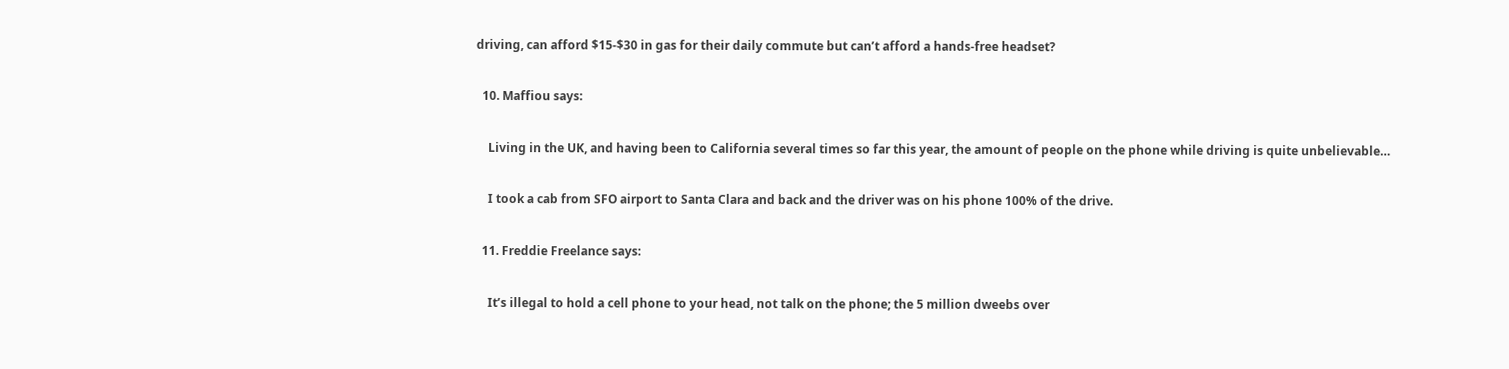driving, can afford $15-$30 in gas for their daily commute but can’t afford a hands-free headset?

  10. Maffiou says:

    Living in the UK, and having been to California several times so far this year, the amount of people on the phone while driving is quite unbelievable…

    I took a cab from SFO airport to Santa Clara and back and the driver was on his phone 100% of the drive.

  11. Freddie Freelance says:

    It’s illegal to hold a cell phone to your head, not talk on the phone; the 5 million dweebs over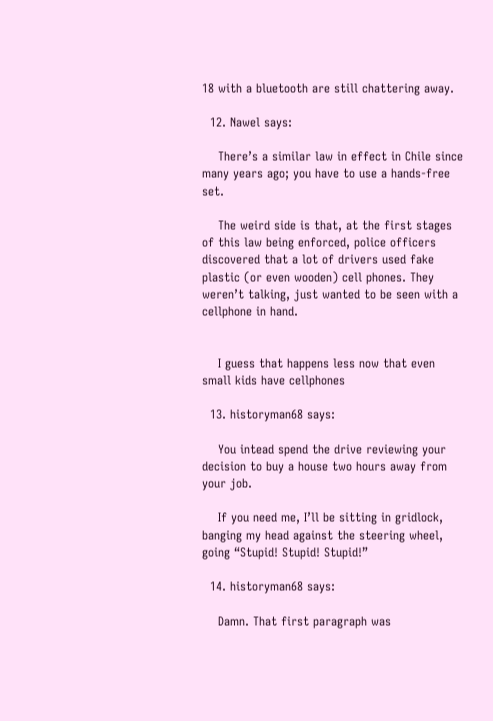18 with a bluetooth are still chattering away.

  12. Nawel says:

    There’s a similar law in effect in Chile since many years ago; you have to use a hands-free set.

    The weird side is that, at the first stages of this law being enforced, police officers discovered that a lot of drivers used fake plastic (or even wooden) cell phones. They weren’t talking, just wanted to be seen with a cellphone in hand.


    I guess that happens less now that even small kids have cellphones

  13. historyman68 says:

    You intead spend the drive reviewing your decision to buy a house two hours away from your job.

    If you need me, I’ll be sitting in gridlock, banging my head against the steering wheel, going “Stupid! Stupid! Stupid!”

  14. historyman68 says:

    Damn. That first paragraph was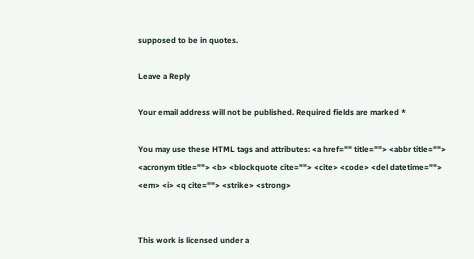supposed to be in quotes.

Leave a Reply

Your email address will not be published. Required fields are marked *

You may use these HTML tags and attributes: <a href="" title=""> <abbr title=""> <acronym title=""> <b> <blockquote cite=""> <cite> <code> <del datetime=""> <em> <i> <q cite=""> <strike> <strong>


This work is licensed under a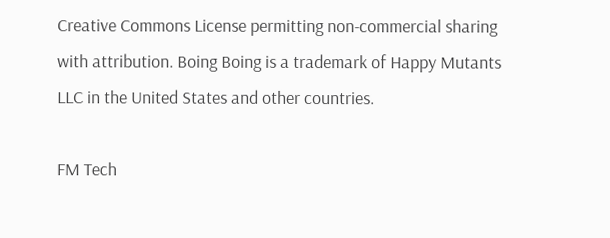Creative Commons License permitting non-commercial sharing with attribution. Boing Boing is a trademark of Happy Mutants LLC in the United States and other countries.

FM Tech